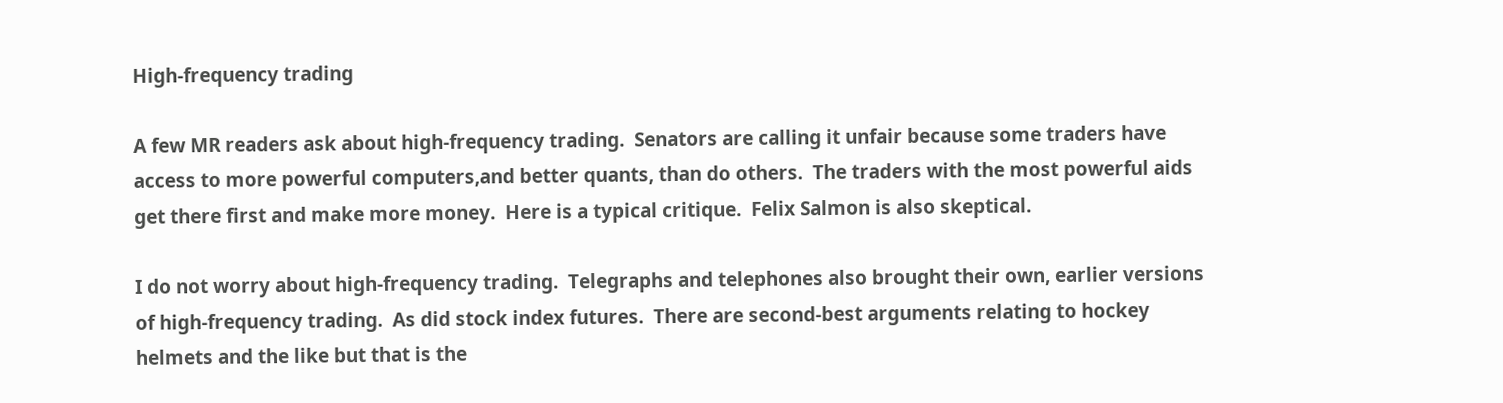High-frequency trading

A few MR readers ask about high-frequency trading.  Senators are calling it unfair because some traders have access to more powerful computers,and better quants, than do others.  The traders with the most powerful aids get there first and make more money.  Here is a typical critique.  Felix Salmon is also skeptical.

I do not worry about high-frequency trading.  Telegraphs and telephones also brought their own, earlier versions of high-frequency trading.  As did stock index futures.  There are second-best arguments relating to hockey helmets and the like but that is the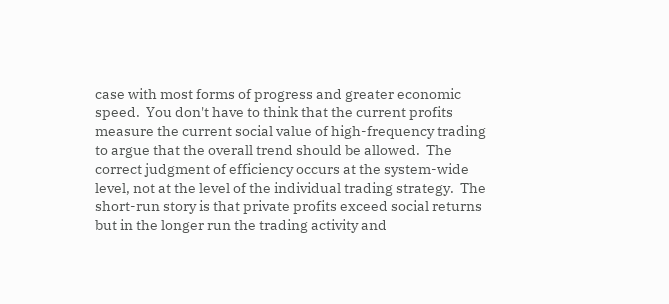case with most forms of progress and greater economic speed.  You don't have to think that the current profits measure the current social value of high-frequency trading to argue that the overall trend should be allowed.  The correct judgment of efficiency occurs at the system-wide level, not at the level of the individual trading strategy.  The short-run story is that private profits exceed social returns but in the longer run the trading activity and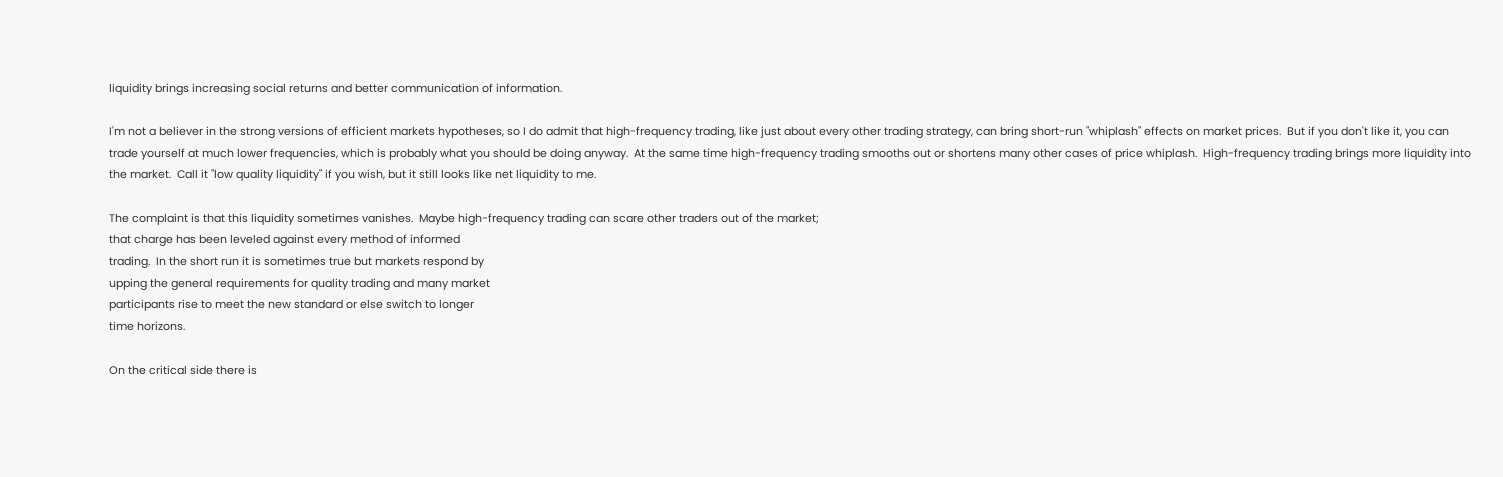liquidity brings increasing social returns and better communication of information.

I'm not a believer in the strong versions of efficient markets hypotheses, so I do admit that high-frequency trading, like just about every other trading strategy, can bring short-run "whiplash" effects on market prices.  But if you don't like it, you can trade yourself at much lower frequencies, which is probably what you should be doing anyway.  At the same time high-frequency trading smooths out or shortens many other cases of price whiplash.  High-frequency trading brings more liquidity into the market.  Call it "low quality liquidity" if you wish, but it still looks like net liquidity to me.

The complaint is that this liquidity sometimes vanishes.  Maybe high-frequency trading can scare other traders out of the market;
that charge has been leveled against every method of informed
trading.  In the short run it is sometimes true but markets respond by
upping the general requirements for quality trading and many market
participants rise to meet the new standard or else switch to longer
time horizons.

On the critical side there is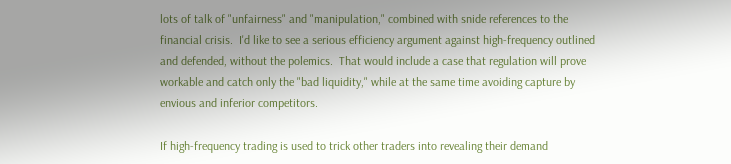lots of talk of "unfairness" and "manipulation," combined with snide references to the financial crisis.  I'd like to see a serious efficiency argument against high-frequency outlined and defended, without the polemics.  That would include a case that regulation will prove workable and catch only the "bad liquidity," while at the same time avoiding capture by envious and inferior competitors.

If high-frequency trading is used to trick other traders into revealing their demand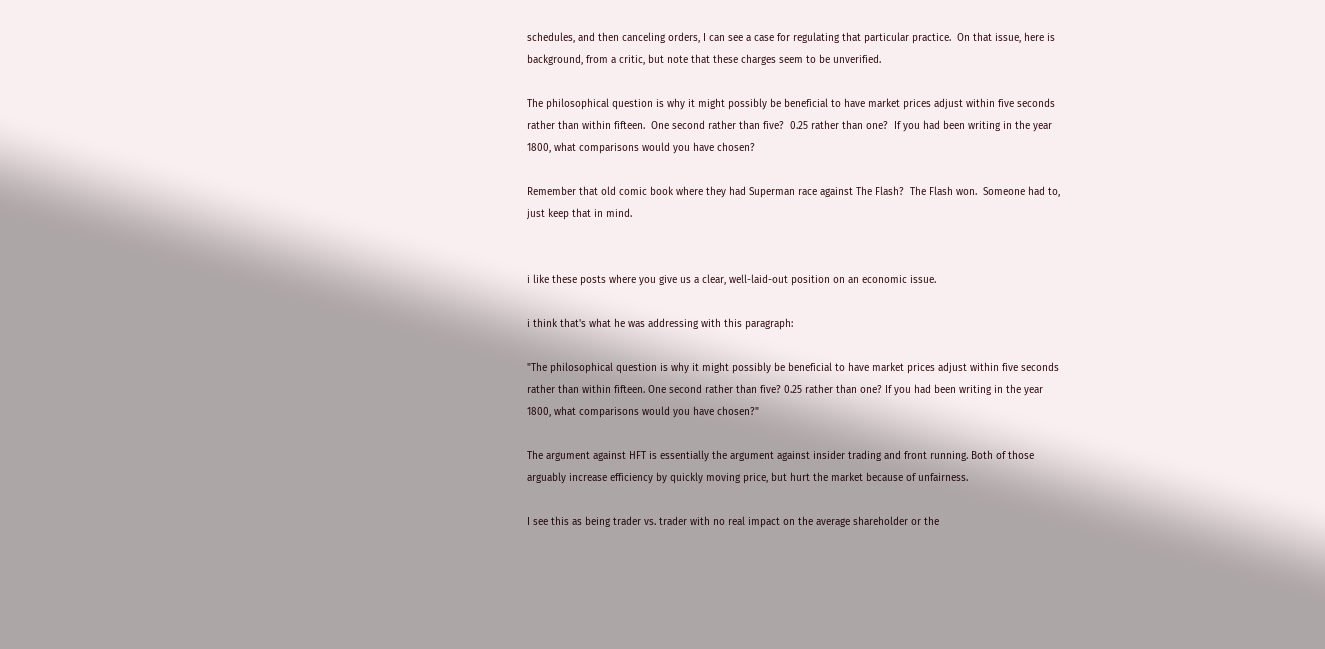schedules, and then canceling orders, I can see a case for regulating that particular practice.  On that issue, here is background, from a critic, but note that these charges seem to be unverified.

The philosophical question is why it might possibly be beneficial to have market prices adjust within five seconds rather than within fifteen.  One second rather than five?  0.25 rather than one?  If you had been writing in the year 1800, what comparisons would you have chosen?

Remember that old comic book where they had Superman race against The Flash?  The Flash won.  Someone had to, just keep that in mind.


i like these posts where you give us a clear, well-laid-out position on an economic issue.

i think that's what he was addressing with this paragraph:

"The philosophical question is why it might possibly be beneficial to have market prices adjust within five seconds rather than within fifteen. One second rather than five? 0.25 rather than one? If you had been writing in the year 1800, what comparisons would you have chosen?"

The argument against HFT is essentially the argument against insider trading and front running. Both of those arguably increase efficiency by quickly moving price, but hurt the market because of unfairness.

I see this as being trader vs. trader with no real impact on the average shareholder or the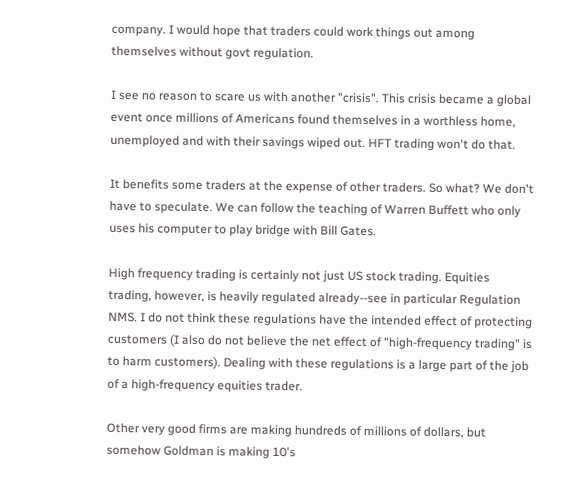company. I would hope that traders could work things out among themselves without govt regulation.

I see no reason to scare us with another "crisis". This crisis became a global event once millions of Americans found themselves in a worthless home, unemployed and with their savings wiped out. HFT trading won't do that.

It benefits some traders at the expense of other traders. So what? We don't have to speculate. We can follow the teaching of Warren Buffett who only uses his computer to play bridge with Bill Gates.

High frequency trading is certainly not just US stock trading. Equities trading, however, is heavily regulated already--see in particular Regulation NMS. I do not think these regulations have the intended effect of protecting customers (I also do not believe the net effect of "high-frequency trading" is to harm customers). Dealing with these regulations is a large part of the job of a high-frequency equities trader.

Other very good firms are making hundreds of millions of dollars, but somehow Goldman is making 10's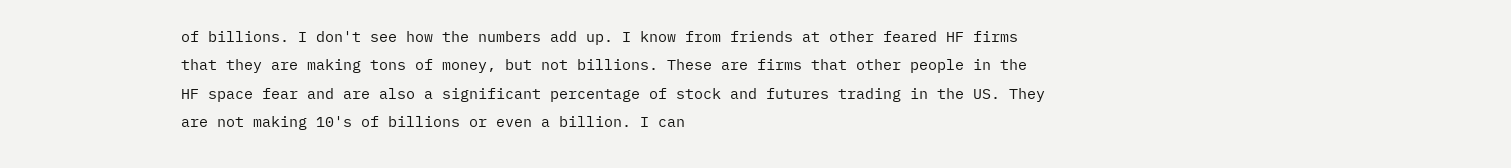of billions. I don't see how the numbers add up. I know from friends at other feared HF firms that they are making tons of money, but not billions. These are firms that other people in the HF space fear and are also a significant percentage of stock and futures trading in the US. They are not making 10's of billions or even a billion. I can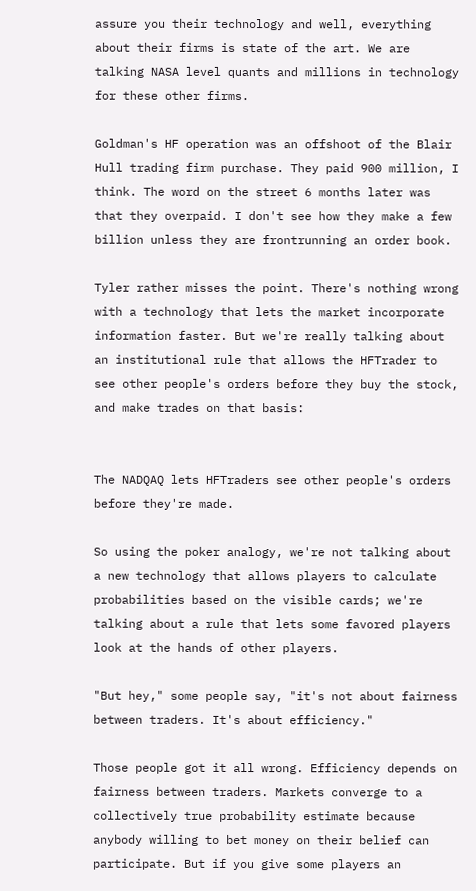assure you their technology and well, everything about their firms is state of the art. We are talking NASA level quants and millions in technology for these other firms.

Goldman's HF operation was an offshoot of the Blair Hull trading firm purchase. They paid 900 million, I think. The word on the street 6 months later was that they overpaid. I don't see how they make a few billion unless they are frontrunning an order book.

Tyler rather misses the point. There's nothing wrong with a technology that lets the market incorporate information faster. But we're really talking about an institutional rule that allows the HFTrader to see other people's orders before they buy the stock, and make trades on that basis:


The NADQAQ lets HFTraders see other people's orders before they're made.

So using the poker analogy, we're not talking about a new technology that allows players to calculate probabilities based on the visible cards; we're talking about a rule that lets some favored players look at the hands of other players.

"But hey," some people say, "it's not about fairness between traders. It's about efficiency."

Those people got it all wrong. Efficiency depends on fairness between traders. Markets converge to a collectively true probability estimate because anybody willing to bet money on their belief can participate. But if you give some players an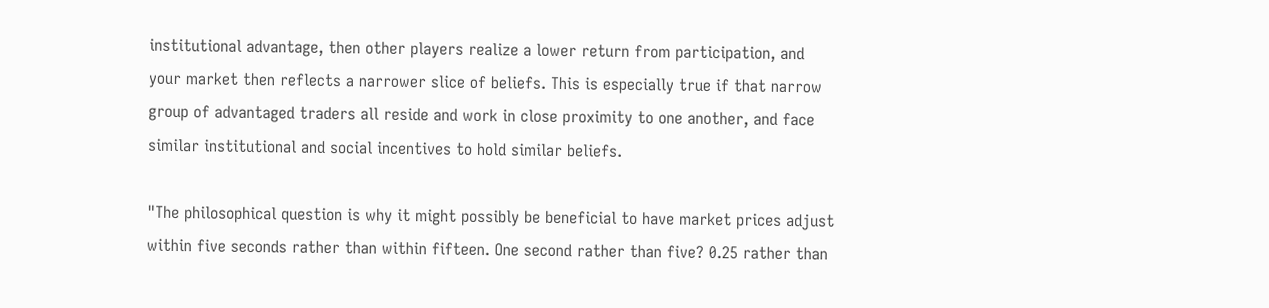institutional advantage, then other players realize a lower return from participation, and your market then reflects a narrower slice of beliefs. This is especially true if that narrow group of advantaged traders all reside and work in close proximity to one another, and face similar institutional and social incentives to hold similar beliefs.

"The philosophical question is why it might possibly be beneficial to have market prices adjust within five seconds rather than within fifteen. One second rather than five? 0.25 rather than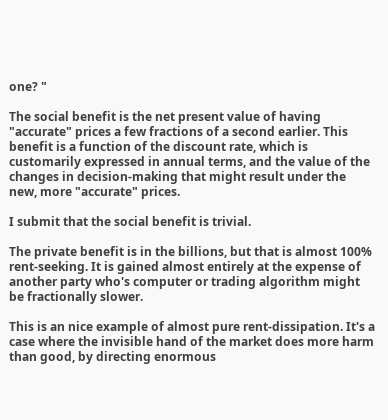one? "

The social benefit is the net present value of having "accurate" prices a few fractions of a second earlier. This benefit is a function of the discount rate, which is customarily expressed in annual terms, and the value of the changes in decision-making that might result under the new, more "accurate" prices.

I submit that the social benefit is trivial.

The private benefit is in the billions, but that is almost 100% rent-seeking. It is gained almost entirely at the expense of another party who's computer or trading algorithm might be fractionally slower.

This is an nice example of almost pure rent-dissipation. It's a case where the invisible hand of the market does more harm than good, by directing enormous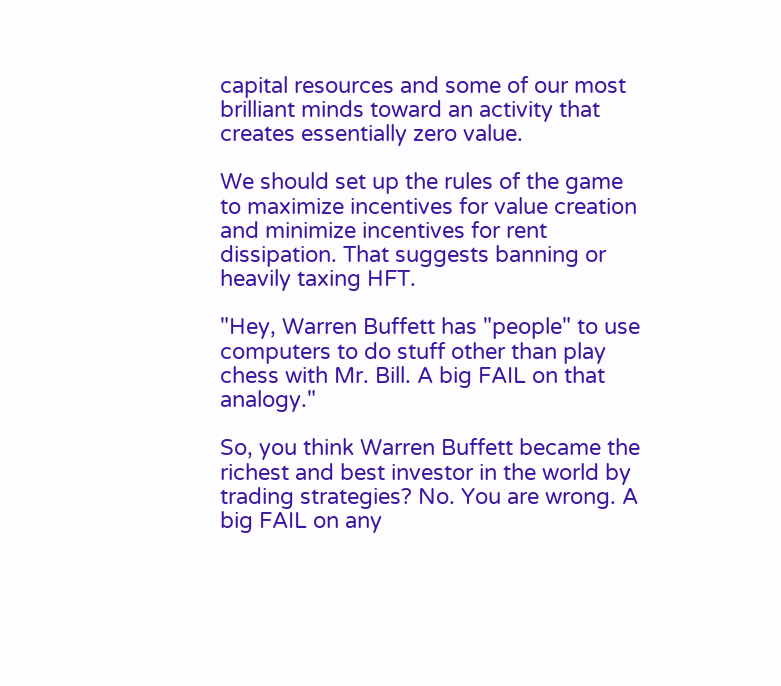capital resources and some of our most brilliant minds toward an activity that creates essentially zero value.

We should set up the rules of the game to maximize incentives for value creation and minimize incentives for rent dissipation. That suggests banning or heavily taxing HFT.

"Hey, Warren Buffett has "people" to use computers to do stuff other than play chess with Mr. Bill. A big FAIL on that analogy."

So, you think Warren Buffett became the richest and best investor in the world by trading strategies? No. You are wrong. A big FAIL on any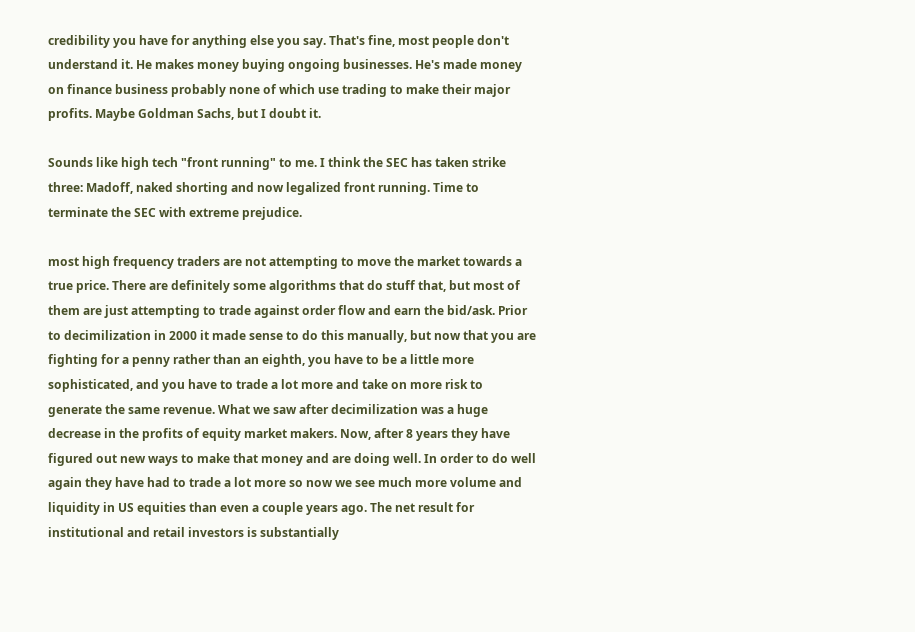credibility you have for anything else you say. That's fine, most people don't understand it. He makes money buying ongoing businesses. He's made money on finance business probably none of which use trading to make their major profits. Maybe Goldman Sachs, but I doubt it.

Sounds like high tech "front running" to me. I think the SEC has taken strike three: Madoff, naked shorting and now legalized front running. Time to terminate the SEC with extreme prejudice.

most high frequency traders are not attempting to move the market towards a true price. There are definitely some algorithms that do stuff that, but most of them are just attempting to trade against order flow and earn the bid/ask. Prior to decimilization in 2000 it made sense to do this manually, but now that you are fighting for a penny rather than an eighth, you have to be a little more sophisticated, and you have to trade a lot more and take on more risk to generate the same revenue. What we saw after decimilization was a huge decrease in the profits of equity market makers. Now, after 8 years they have figured out new ways to make that money and are doing well. In order to do well again they have had to trade a lot more so now we see much more volume and liquidity in US equities than even a couple years ago. The net result for institutional and retail investors is substantially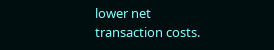lower net transaction costs.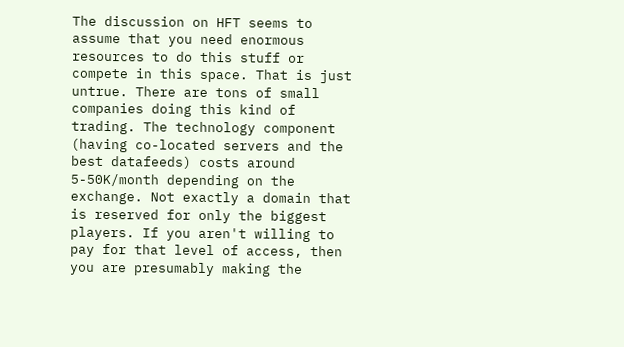The discussion on HFT seems to assume that you need enormous resources to do this stuff or compete in this space. That is just untrue. There are tons of small companies doing this kind of trading. The technology component (having co-located servers and the best datafeeds) costs around 5-50K/month depending on the exchange. Not exactly a domain that is reserved for only the biggest players. If you aren't willing to pay for that level of access, then you are presumably making the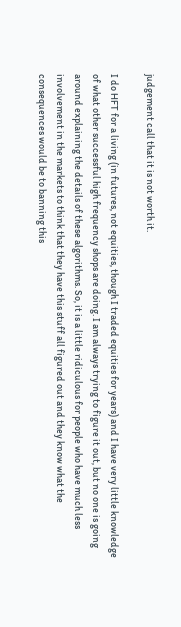judgement call that it is not worth it.

I do HFT for a living (in futures, not equities, though I traded equities for years) and I have very little knowledge of what other successful high frequency shops are doing. I am always trying to figure it out, but no one is going around explaining the details of these algorithms. So, it is a little ridiculous for people who have much less involvement in the markets to think that they have this stuff all figured out and they know what the consequences would be to banning this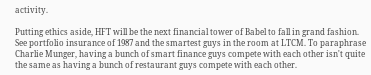activity.

Putting ethics aside, HFT will be the next financial tower of Babel to fall in grand fashion. See portfolio insurance of 1987 and the smartest guys in the room at LTCM. To paraphrase Charlie Munger, having a bunch of smart finance guys compete with each other isn't quite the same as having a bunch of restaurant guys compete with each other.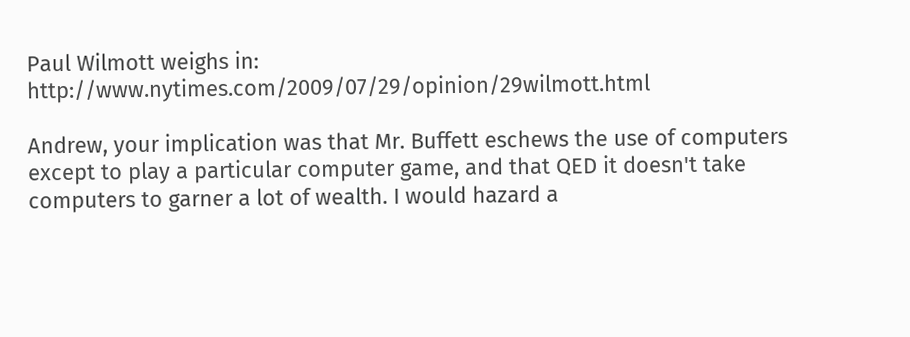Paul Wilmott weighs in: http://www.nytimes.com/2009/07/29/opinion/29wilmott.html

Andrew, your implication was that Mr. Buffett eschews the use of computers except to play a particular computer game, and that QED it doesn't take computers to garner a lot of wealth. I would hazard a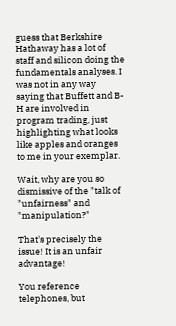guess that Berkshire Hathaway has a lot of staff and silicon doing the fundamentals analyses. I was not in any way saying that Buffett and B-H are involved in program trading, just highlighting what looks like apples and oranges to me in your exemplar.

Wait, why are you so dismissive of the "talk of "unfairness" and "manipulation?"

That's precisely the issue! It is an unfair advantage!

You reference telephones, but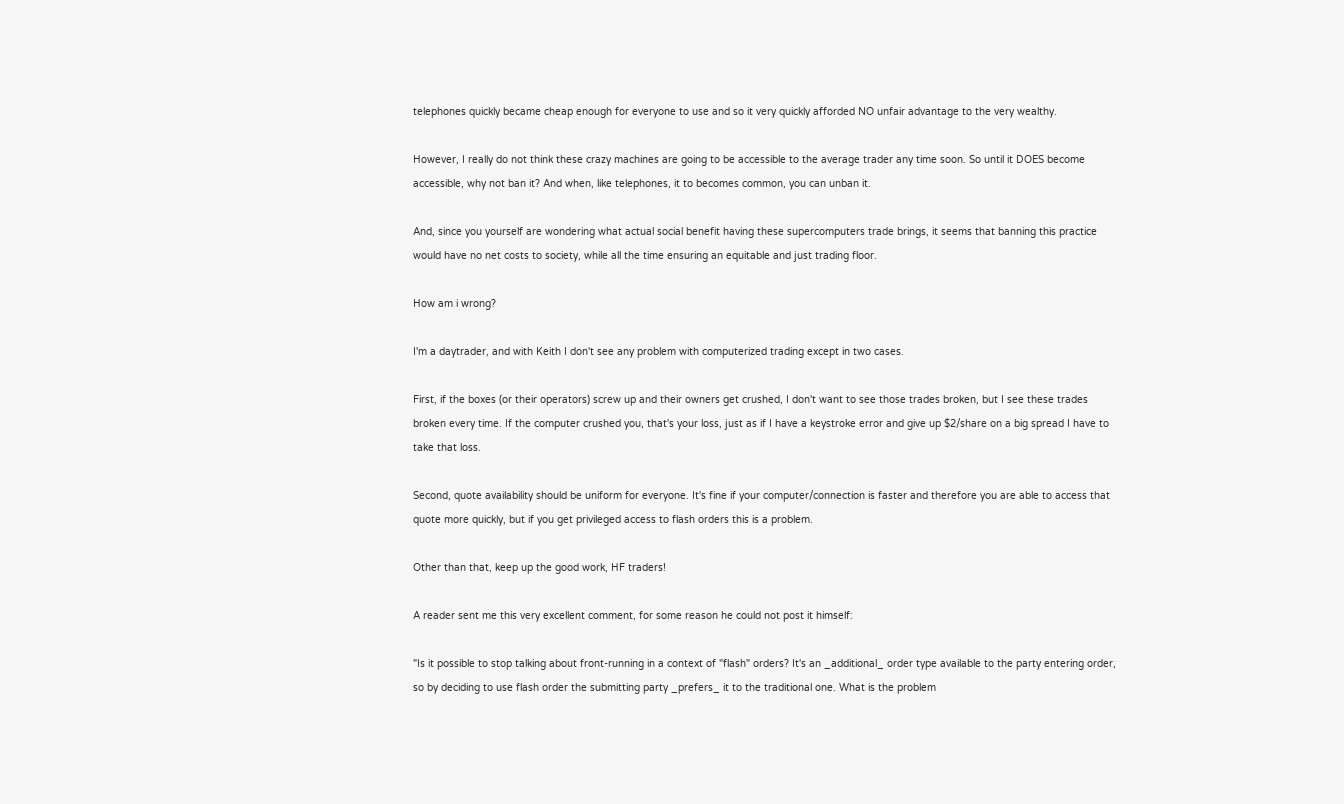telephones quickly became cheap enough for everyone to use and so it very quickly afforded NO unfair advantage to the very wealthy.

However, I really do not think these crazy machines are going to be accessible to the average trader any time soon. So until it DOES become accessible, why not ban it? And when, like telephones, it to becomes common, you can unban it.

And, since you yourself are wondering what actual social benefit having these supercomputers trade brings, it seems that banning this practice would have no net costs to society, while all the time ensuring an equitable and just trading floor.

How am i wrong?

I'm a daytrader, and with Keith I don't see any problem with computerized trading except in two cases.

First, if the boxes (or their operators) screw up and their owners get crushed, I don't want to see those trades broken, but I see these trades broken every time. If the computer crushed you, that's your loss, just as if I have a keystroke error and give up $2/share on a big spread I have to take that loss.

Second, quote availability should be uniform for everyone. It's fine if your computer/connection is faster and therefore you are able to access that quote more quickly, but if you get privileged access to flash orders this is a problem.

Other than that, keep up the good work, HF traders!

A reader sent me this very excellent comment, for some reason he could not post it himself:

"Is it possible to stop talking about front-running in a context of "flash" orders? It's an _additional_ order type available to the party entering order, so by deciding to use flash order the submitting party _prefers_ it to the traditional one. What is the problem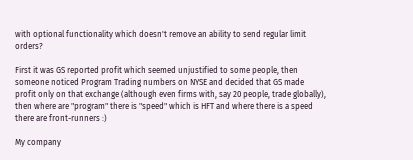with optional functionality which doesn't remove an ability to send regular limit orders?

First it was GS reported profit which seemed unjustified to some people, then someone noticed Program Trading numbers on NYSE and decided that GS made profit only on that exchange (although even firms with, say 20 people, trade globally), then where are "program" there is "speed" which is HFT and where there is a speed there are front-runners :)

My company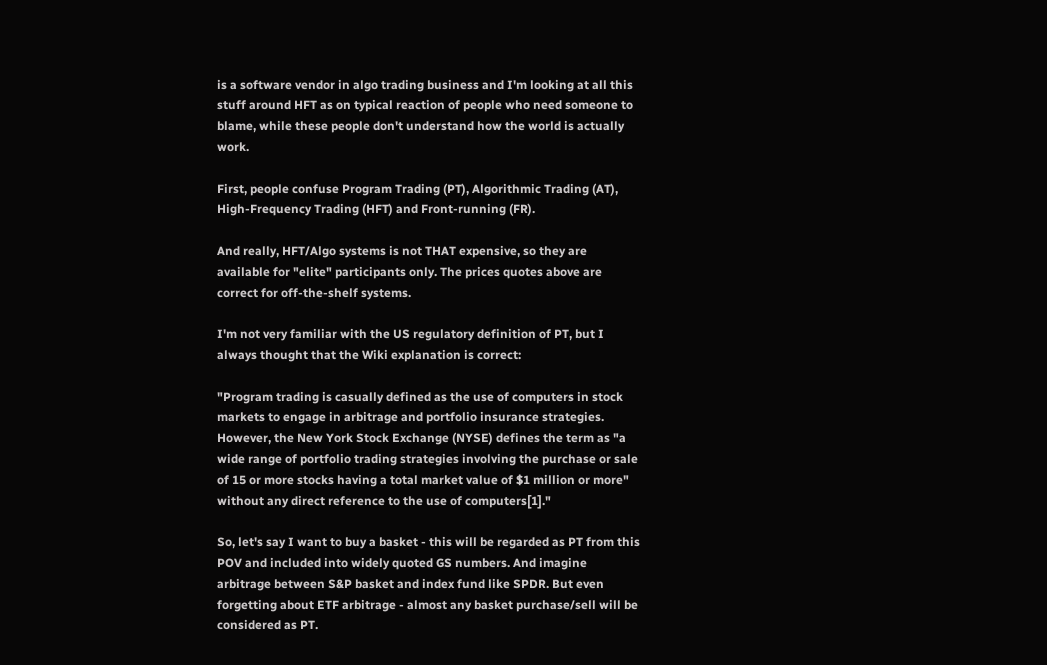is a software vendor in algo trading business and I'm looking at all this stuff around HFT as on typical reaction of people who need someone to blame, while these people don't understand how the world is actually work.

First, people confuse Program Trading (PT), Algorithmic Trading (AT), High-Frequency Trading (HFT) and Front-running (FR).

And really, HFT/Algo systems is not THAT expensive, so they are
available for "elite" participants only. The prices quotes above are correct for off-the-shelf systems.

I'm not very familiar with the US regulatory definition of PT, but I always thought that the Wiki explanation is correct:

"Program trading is casually defined as the use of computers in stock markets to engage in arbitrage and portfolio insurance strategies. However, the New York Stock Exchange (NYSE) defines the term as "a wide range of portfolio trading strategies involving the purchase or sale of 15 or more stocks having a total market value of $1 million or more" without any direct reference to the use of computers[1]."

So, let's say I want to buy a basket - this will be regarded as PT from this POV and included into widely quoted GS numbers. And imagine arbitrage between S&P basket and index fund like SPDR. But even forgetting about ETF arbitrage - almost any basket purchase/sell will be considered as PT.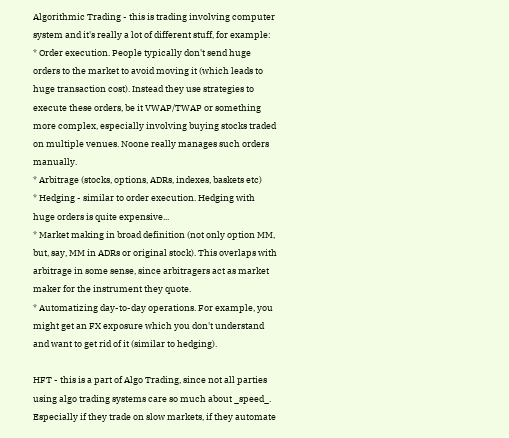Algorithmic Trading - this is trading involving computer system and it's really a lot of different stuff, for example:
* Order execution. People typically don't send huge orders to the market to avoid moving it (which leads to huge transaction cost). Instead they use strategies to execute these orders, be it VWAP/TWAP or something more complex, especially involving buying stocks traded on multiple venues. Noone really manages such orders manually.
* Arbitrage (stocks, options, ADRs, indexes, baskets etc)
* Hedging - similar to order execution. Hedging with huge orders is quite expensive...
* Market making in broad definition (not only option MM, but, say, MM in ADRs or original stock). This overlaps with arbitrage in some sense, since arbitragers act as market maker for the instrument they quote.
* Automatizing day-to-day operations. For example, you might get an FX exposure which you don't understand and want to get rid of it (similar to hedging).

HFT - this is a part of Algo Trading, since not all parties using algo trading systems care so much about _speed_. Especially if they trade on slow markets, if they automate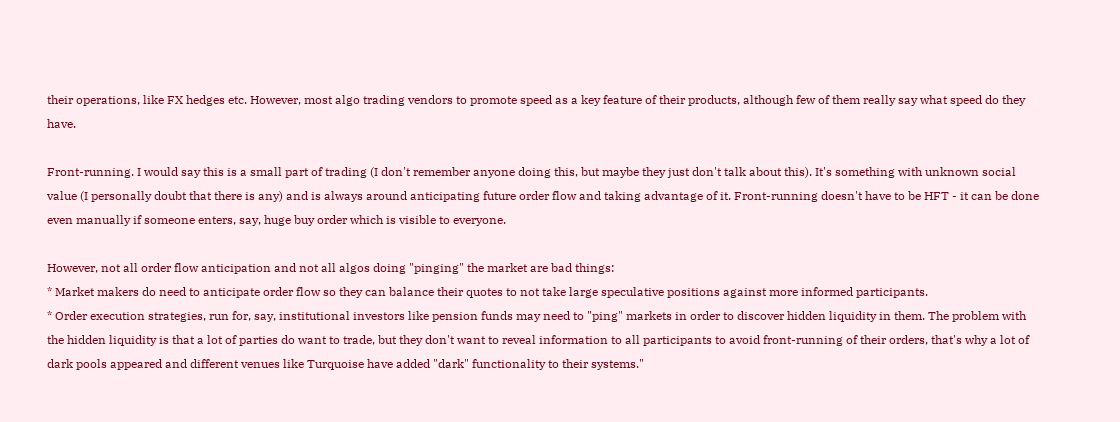their operations, like FX hedges etc. However, most algo trading vendors to promote speed as a key feature of their products, although few of them really say what speed do they have.

Front-running. I would say this is a small part of trading (I don't remember anyone doing this, but maybe they just don't talk about this). It's something with unknown social value (I personally doubt that there is any) and is always around anticipating future order flow and taking advantage of it. Front-running doesn't have to be HFT - it can be done even manually if someone enters, say, huge buy order which is visible to everyone.

However, not all order flow anticipation and not all algos doing "pinging" the market are bad things:
* Market makers do need to anticipate order flow so they can balance their quotes to not take large speculative positions against more informed participants.
* Order execution strategies, run for, say, institutional investors like pension funds may need to "ping" markets in order to discover hidden liquidity in them. The problem with the hidden liquidity is that a lot of parties do want to trade, but they don't want to reveal information to all participants to avoid front-running of their orders, that's why a lot of dark pools appeared and different venues like Turquoise have added "dark" functionality to their systems."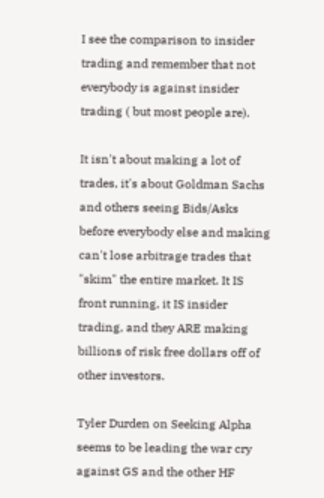I see the comparison to insider trading and remember that not everybody is against insider trading ( but most people are).

It isn't about making a lot of trades, it's about Goldman Sachs and others seeing Bids/Asks before everybody else and making can't lose arbitrage trades that "skim" the entire market. It IS front running, it IS insider trading, and they ARE making billions of risk free dollars off of other investors.

Tyler Durden on Seeking Alpha seems to be leading the war cry against GS and the other HF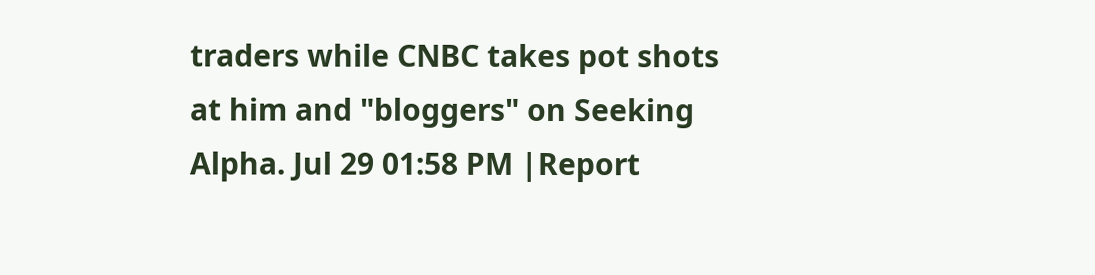traders while CNBC takes pot shots at him and "bloggers" on Seeking Alpha. Jul 29 01:58 PM |Report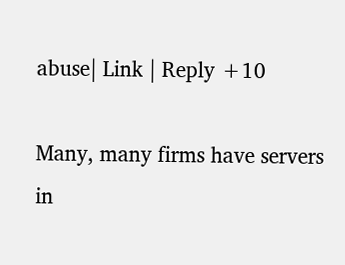abuse| Link | Reply +10

Many, many firms have servers in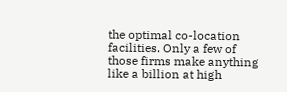the optimal co-location facilities. Only a few of those firms make anything like a billion at high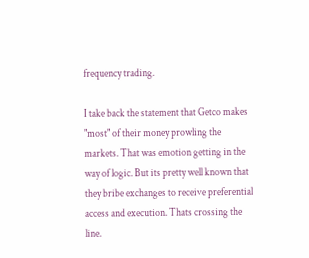frequency trading.

I take back the statement that Getco makes "most" of their money prowling the markets. That was emotion getting in the way of logic. But its pretty well known that they bribe exchanges to receive preferential access and execution. Thats crossing the line.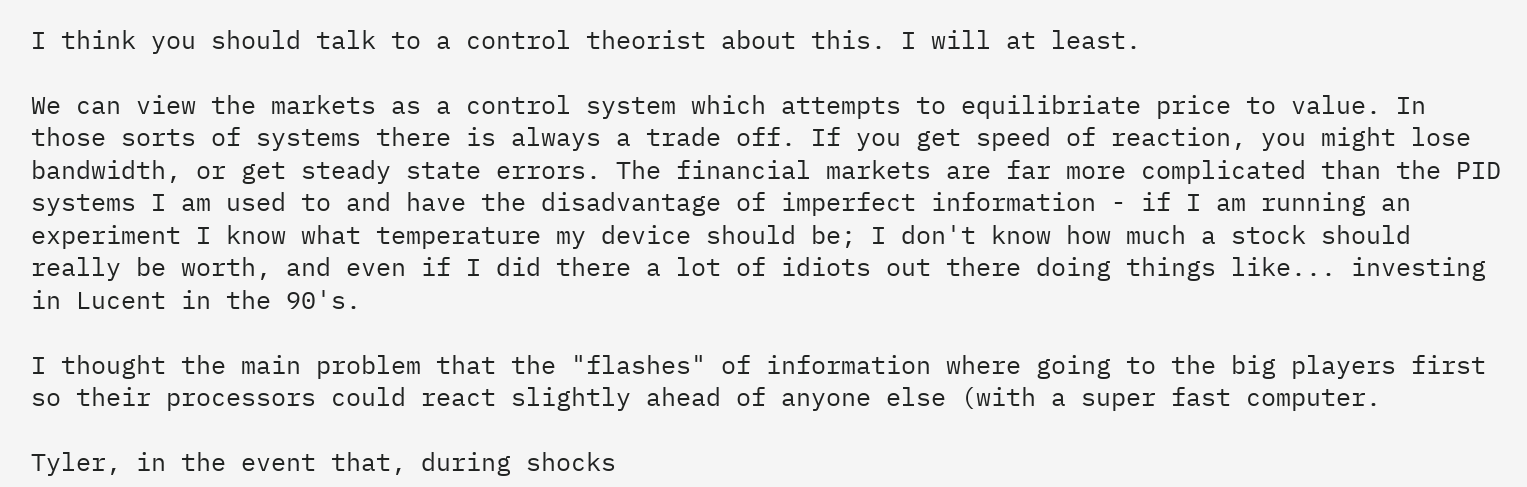I think you should talk to a control theorist about this. I will at least.

We can view the markets as a control system which attempts to equilibriate price to value. In those sorts of systems there is always a trade off. If you get speed of reaction, you might lose bandwidth, or get steady state errors. The financial markets are far more complicated than the PID systems I am used to and have the disadvantage of imperfect information - if I am running an experiment I know what temperature my device should be; I don't know how much a stock should really be worth, and even if I did there a lot of idiots out there doing things like... investing in Lucent in the 90's.

I thought the main problem that the "flashes" of information where going to the big players first so their processors could react slightly ahead of anyone else (with a super fast computer.

Tyler, in the event that, during shocks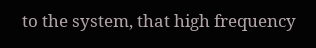to the system, that high frequency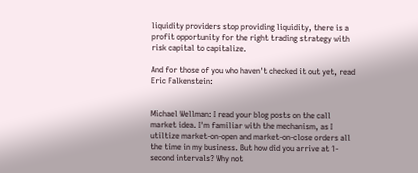liquidity providers stop providing liquidity, there is a profit opportunity for the right trading strategy with risk capital to capitalize.

And for those of you who haven't checked it out yet, read Eric Falkenstein:


Michael Wellman: I read your blog posts on the call market idea. I'm familiar with the mechanism, as I utiltize market-on-open and market-on-close orders all the time in my business. But how did you arrive at 1-second intervals? Why not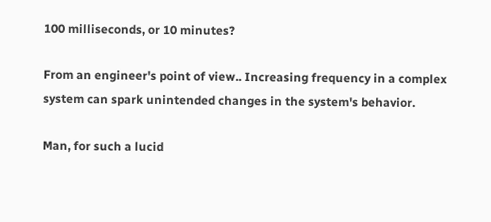100 milliseconds, or 10 minutes?

From an engineer's point of view.. Increasing frequency in a complex system can spark unintended changes in the system's behavior.

Man, for such a lucid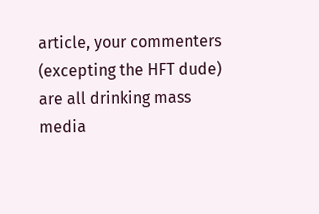article, your commenters (excepting the HFT dude) are all drinking mass media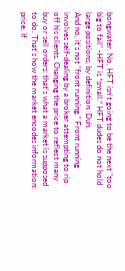bongwater. No, HFT isn't going to be the next "too big to fail" -HFT is *small.* HFT dudes do not hold large positions, by definition. Duh.
And no, it's not "front running." Front running involves self-dealing by a broker attempting to rip off his clients. Changing the price to reflect many buy or sell orders: that's what a market is supposed to do. That's how the market encodes information: price. If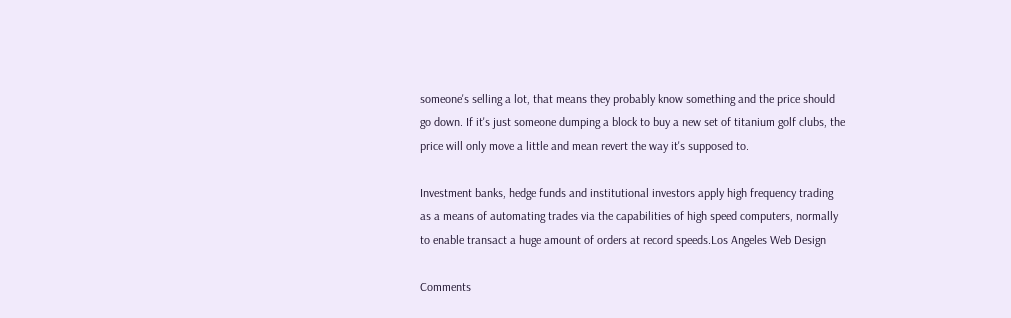someone's selling a lot, that means they probably know something and the price should go down. If it's just someone dumping a block to buy a new set of titanium golf clubs, the price will only move a little and mean revert the way it's supposed to.

Investment banks, hedge funds and institutional investors apply high frequency trading as a means of automating trades via the capabilities of high speed computers, normally to enable transact a huge amount of orders at record speeds.Los Angeles Web Design

Comments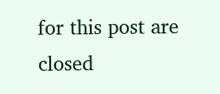for this post are closed